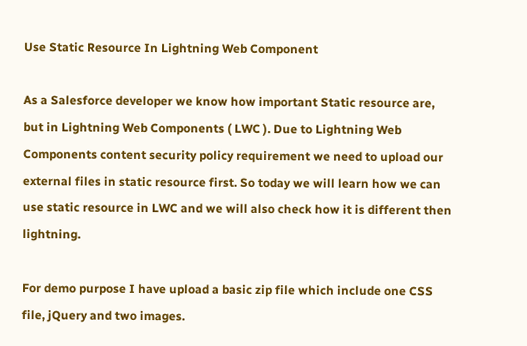Use Static Resource In Lightning Web Component

As a Salesforce developer we know how important Static resource are, but in Lightning Web Components ( LWC ). Due to Lightning Web Components content security policy requirement we need to upload our external files in static resource first. So today we will learn how we can use static resource in LWC and we will also check how it is different then lightning.

For demo purpose I have upload a basic zip file which include one CSS file, jQuery and two images.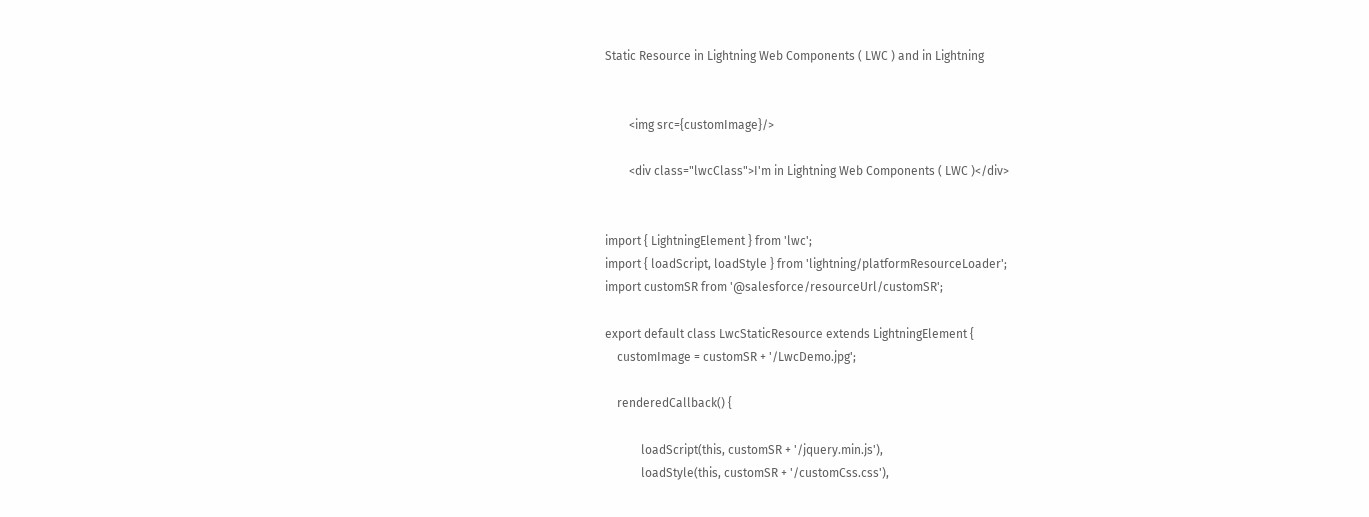Static Resource in Lightning Web Components ( LWC ) and in Lightning


        <img src={customImage}/>

        <div class="lwcClass">I'm in Lightning Web Components ( LWC )</div>


import { LightningElement } from 'lwc';
import { loadScript, loadStyle } from 'lightning/platformResourceLoader';
import customSR from '@salesforce/resourceUrl/customSR';

export default class LwcStaticResource extends LightningElement {
    customImage = customSR + '/LwcDemo.jpg';

    renderedCallback() {

            loadScript(this, customSR + '/jquery.min.js'),
            loadStyle(this, customSR + '/customCss.css'),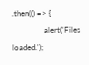.then(() => {
                alert('Files loaded.');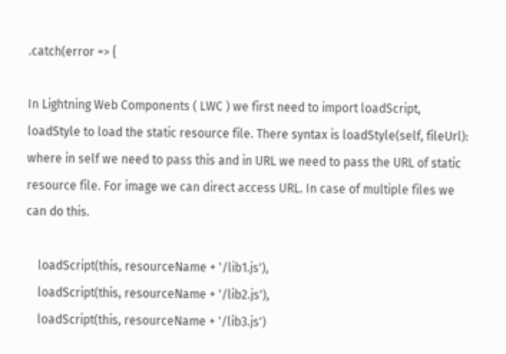.catch(error => {

In Lightning Web Components ( LWC ) we first need to import loadScript, loadStyle to load the static resource file. There syntax is loadStyle(self, fileUrl): where in self we need to pass this and in URL we need to pass the URL of static resource file. For image we can direct access URL. In case of multiple files we can do this.

    loadScript(this, resourceName + '/lib1.js'),
    loadScript(this, resourceName + '/lib2.js'),
    loadScript(this, resourceName + '/lib3.js')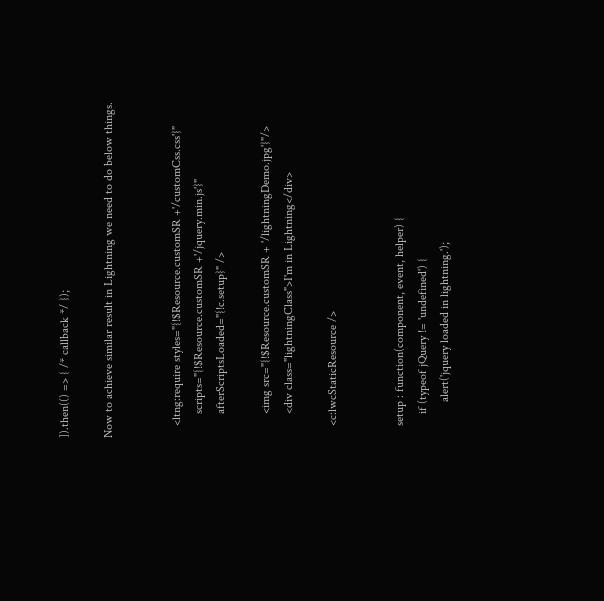]).then(() => { /* callback */ });

Now to achieve similar result in Lightning we need to do below things.


    <ltng:require styles="{!$Resource.customSR +'/customCss.css'}"
        scripts="{!$Resource.customSR +'/jquery.min.js'}"
        afterScriptsLoaded="{!c.setup}" />

        <img src="{!$Resource.customSR + '/lightningDemo.jpg'}"/>
        <div class="lightningClass">I'm in Lightning</div>

    <c:lwcStaticResource />


    setup : function(component, event, helper) {
        if (typeof jQuery != 'undefined') {
            alert('jquery loaded in lightning.');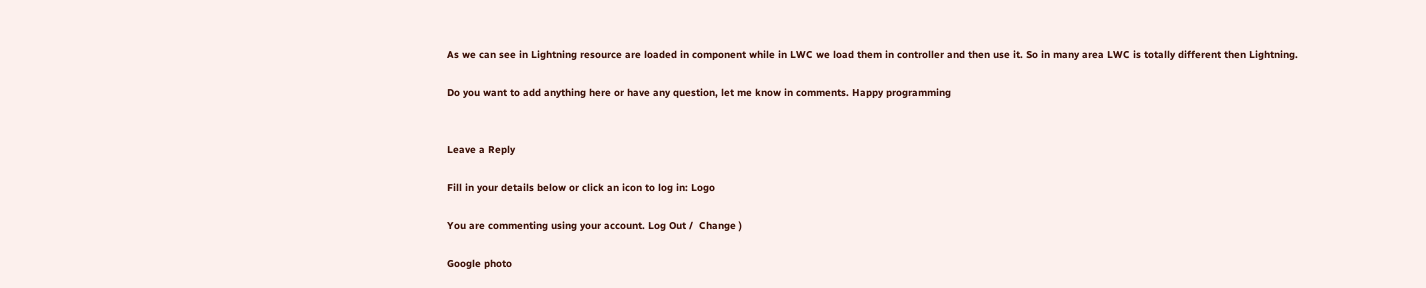As we can see in Lightning resource are loaded in component while in LWC we load them in controller and then use it. So in many area LWC is totally different then Lightning.

Do you want to add anything here or have any question, let me know in comments. Happy programming


Leave a Reply

Fill in your details below or click an icon to log in: Logo

You are commenting using your account. Log Out /  Change )

Google photo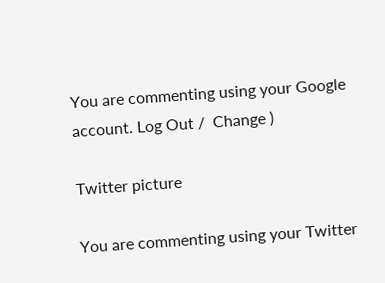You are commenting using your Google account. Log Out /  Change )

Twitter picture

You are commenting using your Twitter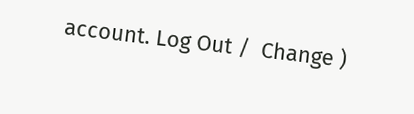account. Log Out /  Change )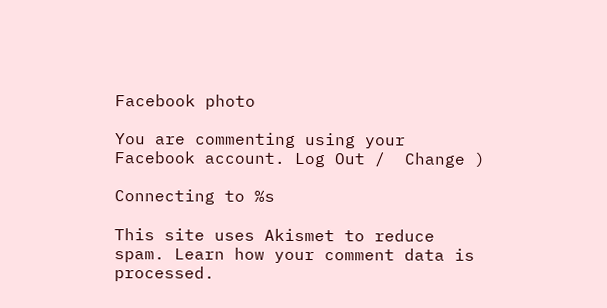Facebook photo

You are commenting using your Facebook account. Log Out /  Change )

Connecting to %s

This site uses Akismet to reduce spam. Learn how your comment data is processed.